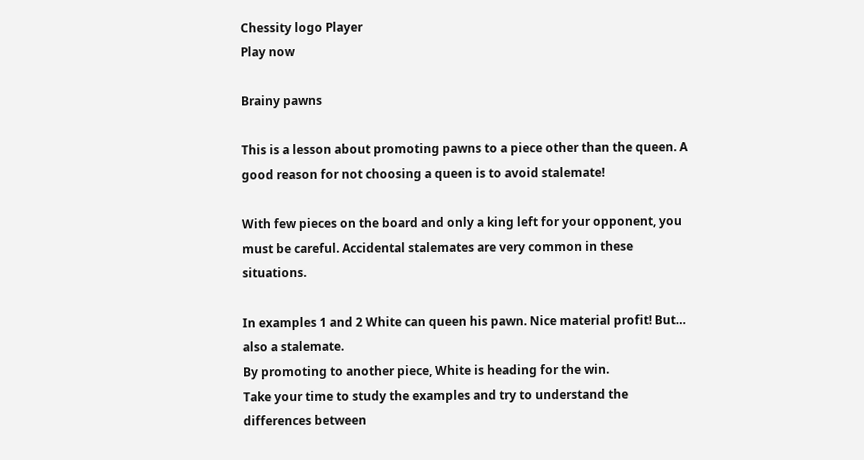Chessity logo Player
Play now

Brainy pawns

This is a lesson about promoting pawns to a piece other than the queen. A good reason for not choosing a queen is to avoid stalemate!

With few pieces on the board and only a king left for your opponent, you must be careful. Accidental stalemates are very common in these situations.

In examples 1 and 2 White can queen his pawn. Nice material profit! But… also a stalemate.
By promoting to another piece, White is heading for the win.
Take your time to study the examples and try to understand the differences between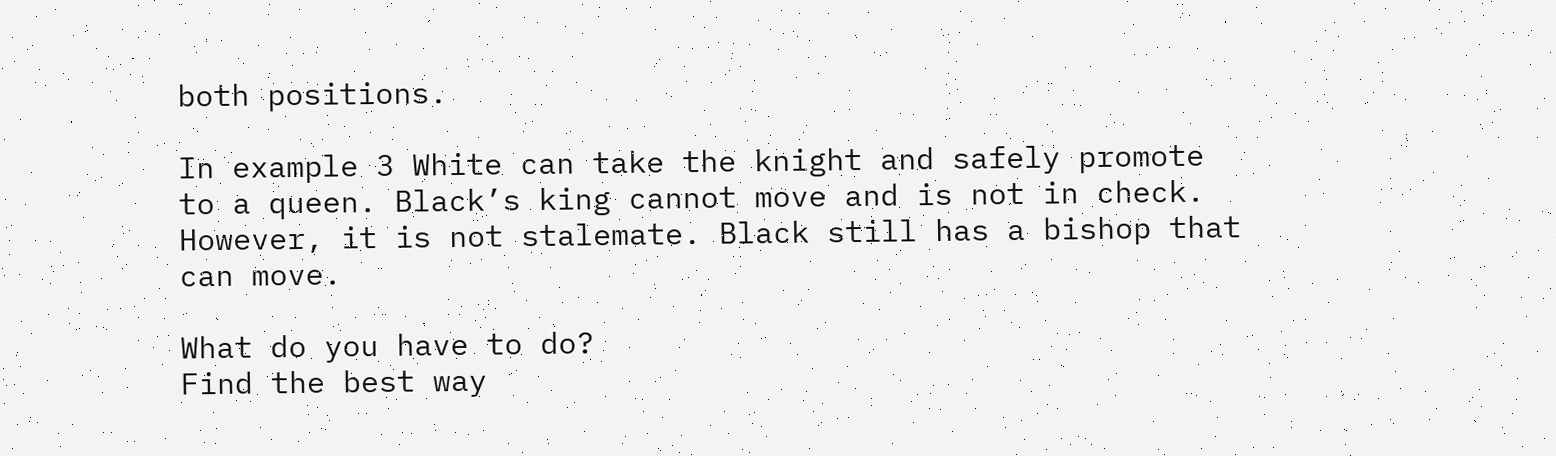both positions.

In example 3 White can take the knight and safely promote to a queen. Black’s king cannot move and is not in check. However, it is not stalemate. Black still has a bishop that can move.

What do you have to do?
Find the best way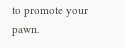to promote your pawn.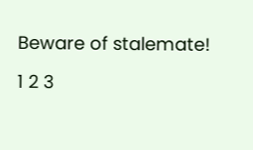Beware of stalemate!

1 2 3